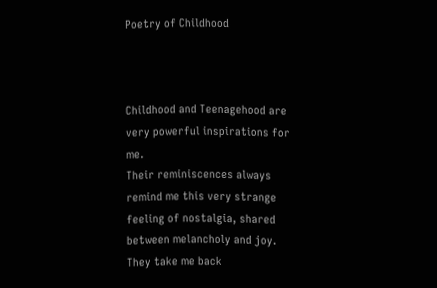Poetry of Childhood



Childhood and Teenagehood are very powerful inspirations for me.
Their reminiscences always remind me this very strange feeling of nostalgia, shared between melancholy and joy.
They take me back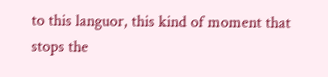to this languor, this kind of moment that stops the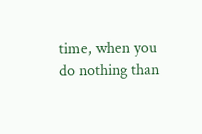time, when you do nothing than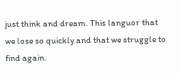just think and dream. This languor that we lose so quickly and that we struggle to find again.